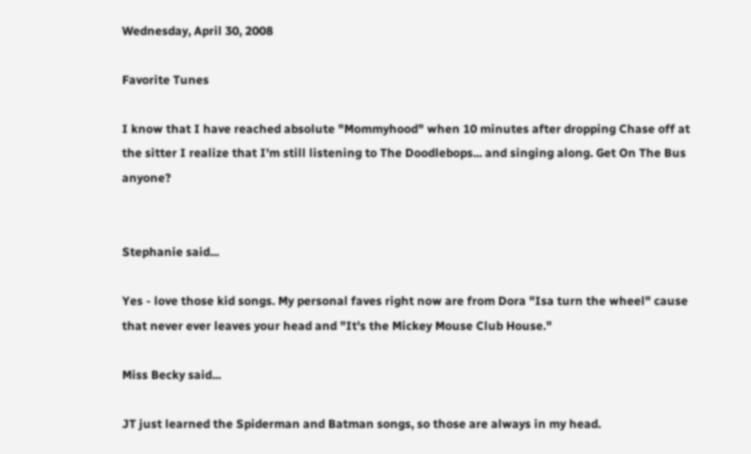Wednesday, April 30, 2008

Favorite Tunes

I know that I have reached absolute "Mommyhood" when 10 minutes after dropping Chase off at the sitter I realize that I'm still listening to The Doodlebops... and singing along. Get On The Bus anyone?


Stephanie said...

Yes - love those kid songs. My personal faves right now are from Dora "Isa turn the wheel" cause that never ever leaves your head and "It's the Mickey Mouse Club House."

Miss Becky said...

JT just learned the Spiderman and Batman songs, so those are always in my head.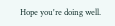Hope you're doing well.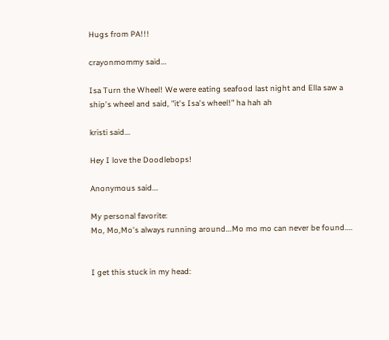Hugs from PA!!!

crayonmommy said...

Isa Turn the Wheel! We were eating seafood last night and Ella saw a ship's wheel and said, "it's Isa's wheel!" ha hah ah

kristi said...

Hey I love the Doodlebops!

Anonymous said...

My personal favorite:
Mo, Mo,Mo's always running around...Mo mo mo can never be found....


I get this stuck in my head: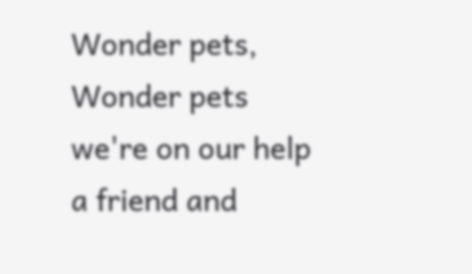Wonder pets, Wonder pets
we're on our help a friend and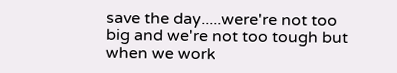save the day.....were're not too big and we're not too tough but when we work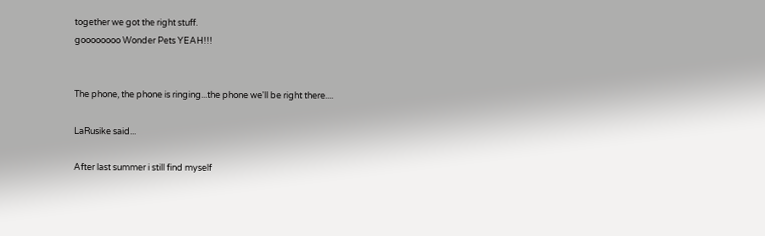together we got the right stuff.
goooooooo Wonder Pets YEAH!!!


The phone, the phone is ringing...the phone we'll be right there....

LaRusike said...

After last summer i still find myself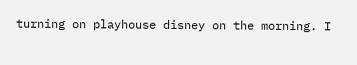turning on playhouse disney on the morning. I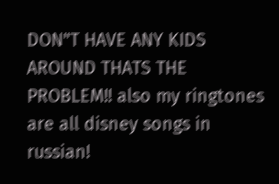DON"T HAVE ANY KIDS AROUND THATS THE PROBLEM!! also my ringtones are all disney songs in russian!